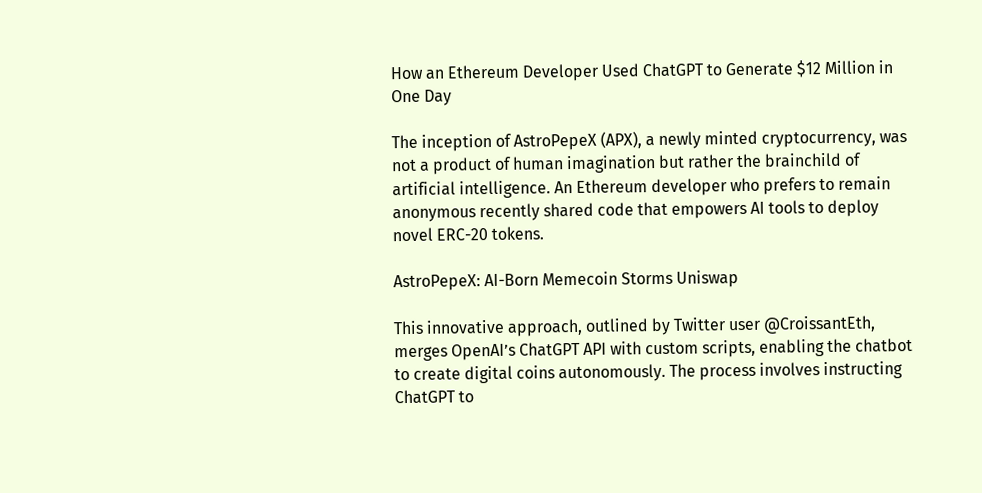How an Ethereum Developer Used ChatGPT to Generate $12 Million in One Day

The inception of AstroPepeX (APX), a newly minted cryptocurrency, was not a product of human imagination but rather the brainchild of artificial intelligence. An Ethereum developer who prefers to remain anonymous recently shared code that empowers AI tools to deploy novel ERC-20 tokens.

AstroPepeX: AI-Born Memecoin Storms Uniswap

This innovative approach, outlined by Twitter user @CroissantEth, merges OpenAI’s ChatGPT API with custom scripts, enabling the chatbot to create digital coins autonomously. The process involves instructing ChatGPT to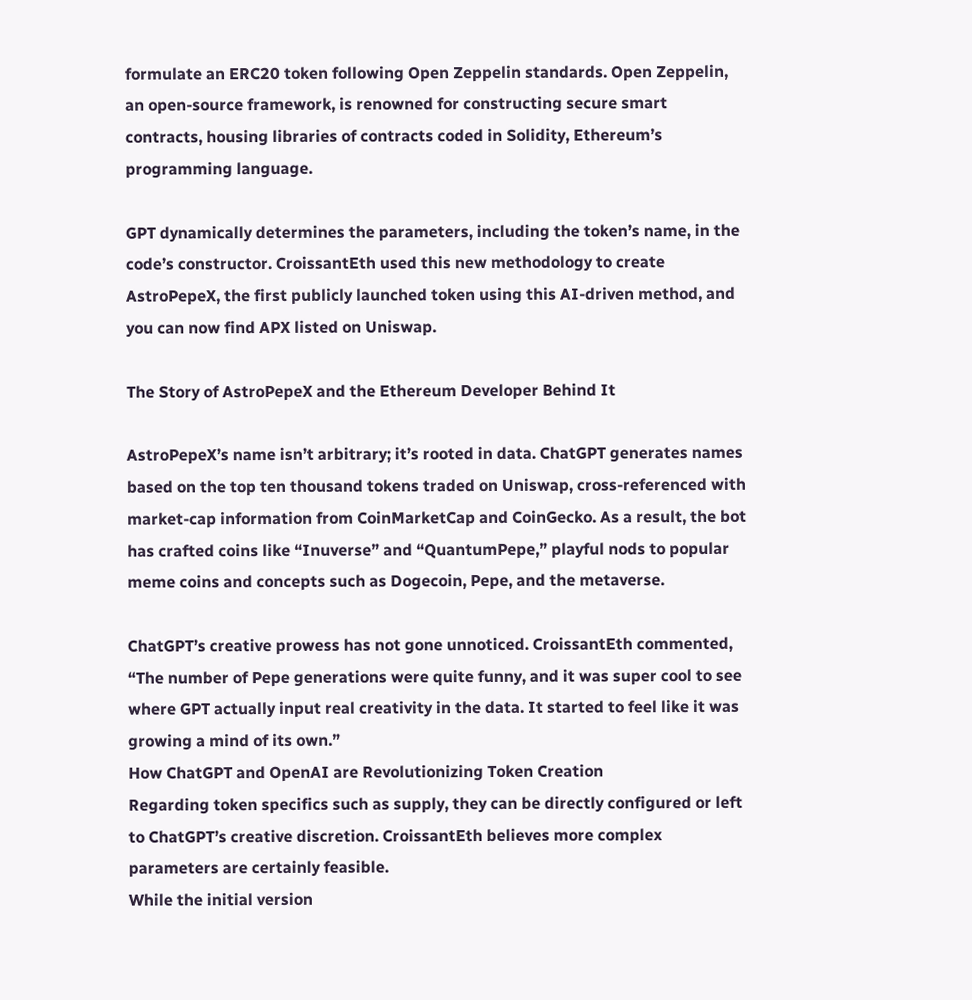formulate an ERC20 token following Open Zeppelin standards. Open Zeppelin, an open-source framework, is renowned for constructing secure smart contracts, housing libraries of contracts coded in Solidity, Ethereum’s programming language.

GPT dynamically determines the parameters, including the token’s name, in the code’s constructor. CroissantEth used this new methodology to create AstroPepeX, the first publicly launched token using this AI-driven method, and you can now find APX listed on Uniswap.

The Story of AstroPepeX and the Ethereum Developer Behind It

AstroPepeX’s name isn’t arbitrary; it’s rooted in data. ChatGPT generates names based on the top ten thousand tokens traded on Uniswap, cross-referenced with market-cap information from CoinMarketCap and CoinGecko. As a result, the bot has crafted coins like “Inuverse” and “QuantumPepe,” playful nods to popular meme coins and concepts such as Dogecoin, Pepe, and the metaverse.

ChatGPT’s creative prowess has not gone unnoticed. CroissantEth commented, “The number of Pepe generations were quite funny, and it was super cool to see where GPT actually input real creativity in the data. It started to feel like it was growing a mind of its own.”
How ChatGPT and OpenAI are Revolutionizing Token Creation
Regarding token specifics such as supply, they can be directly configured or left to ChatGPT’s creative discretion. CroissantEth believes more complex parameters are certainly feasible.
While the initial version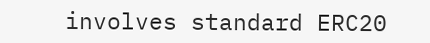involves standard ERC20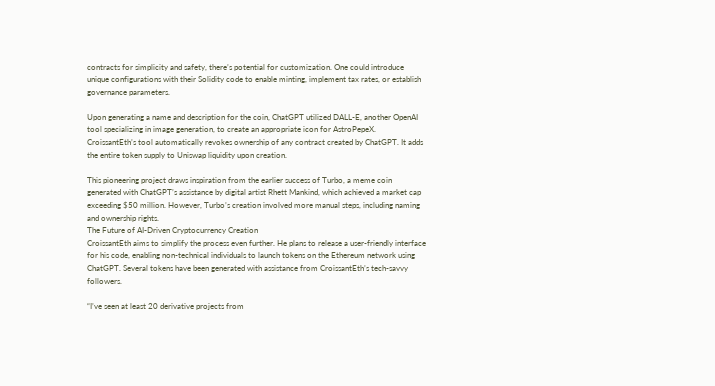contracts for simplicity and safety, there’s potential for customization. One could introduce unique configurations with their Solidity code to enable minting, implement tax rates, or establish governance parameters.

Upon generating a name and description for the coin, ChatGPT utilized DALL-E, another OpenAI tool specializing in image generation, to create an appropriate icon for AstroPepeX.
CroissantEth’s tool automatically revokes ownership of any contract created by ChatGPT. It adds the entire token supply to Uniswap liquidity upon creation.

This pioneering project draws inspiration from the earlier success of Turbo, a meme coin generated with ChatGPT’s assistance by digital artist Rhett Mankind, which achieved a market cap exceeding $50 million. However, Turbo’s creation involved more manual steps, including naming and ownership rights.
The Future of AI-Driven Cryptocurrency Creation
CroissantEth aims to simplify the process even further. He plans to release a user-friendly interface for his code, enabling non-technical individuals to launch tokens on the Ethereum network using ChatGPT. Several tokens have been generated with assistance from CroissantEth’s tech-savvy followers.

“I’ve seen at least 20 derivative projects from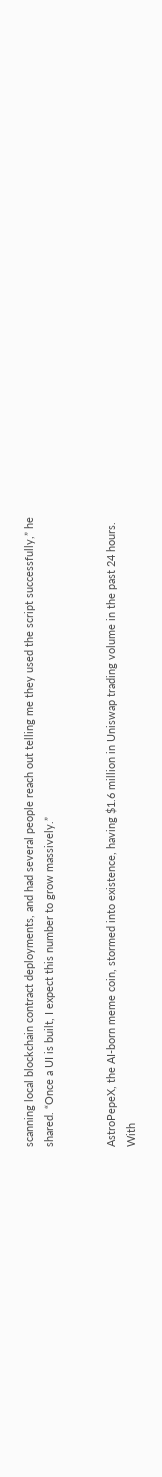scanning local blockchain contract deployments, and had several people reach out telling me they used the script successfully,” he shared. “Once a UI is built, I expect this number to grow massively.”


AstroPepeX, the AI-born meme coin, stormed into existence, having $1.6 million in Uniswap trading volume in the past 24 hours. With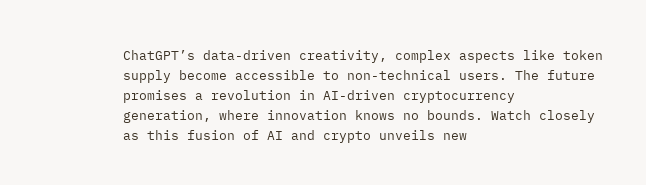ChatGPT’s data-driven creativity, complex aspects like token supply become accessible to non-technical users. The future promises a revolution in AI-driven cryptocurrency generation, where innovation knows no bounds. Watch closely as this fusion of AI and crypto unveils new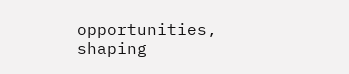opportunities, shaping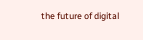the future of digital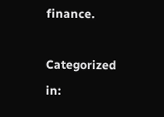finance.

Categorized in: